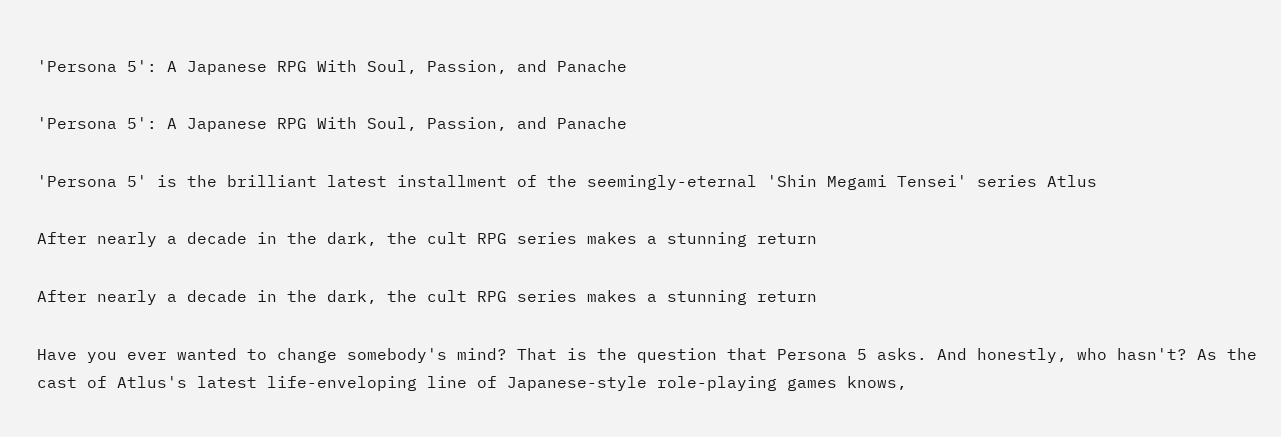'Persona 5': A Japanese RPG With Soul, Passion, and Panache

'Persona 5': A Japanese RPG With Soul, Passion, and Panache

'Persona 5' is the brilliant latest installment of the seemingly-eternal 'Shin Megami Tensei' series Atlus

After nearly a decade in the dark, the cult RPG series makes a stunning return

After nearly a decade in the dark, the cult RPG series makes a stunning return

Have you ever wanted to change somebody's mind? That is the question that Persona 5 asks. And honestly, who hasn't? As the cast of Atlus's latest life-enveloping line of Japanese-style role-playing games knows,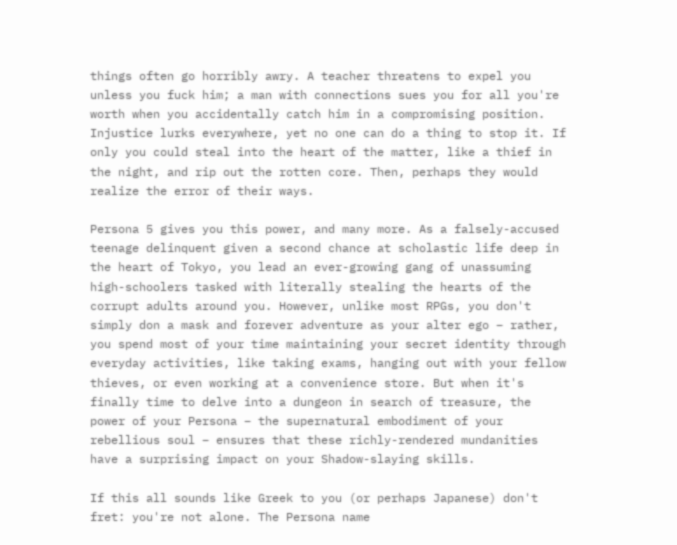things often go horribly awry. A teacher threatens to expel you unless you fuck him; a man with connections sues you for all you're worth when you accidentally catch him in a compromising position. Injustice lurks everywhere, yet no one can do a thing to stop it. If only you could steal into the heart of the matter, like a thief in the night, and rip out the rotten core. Then, perhaps they would realize the error of their ways.

Persona 5 gives you this power, and many more. As a falsely-accused teenage delinquent given a second chance at scholastic life deep in the heart of Tokyo, you lead an ever-growing gang of unassuming high-schoolers tasked with literally stealing the hearts of the corrupt adults around you. However, unlike most RPGs, you don't simply don a mask and forever adventure as your alter ego – rather, you spend most of your time maintaining your secret identity through everyday activities, like taking exams, hanging out with your fellow thieves, or even working at a convenience store. But when it's finally time to delve into a dungeon in search of treasure, the power of your Persona – the supernatural embodiment of your rebellious soul – ensures that these richly-rendered mundanities have a surprising impact on your Shadow-slaying skills.

If this all sounds like Greek to you (or perhaps Japanese) don't fret: you're not alone. The Persona name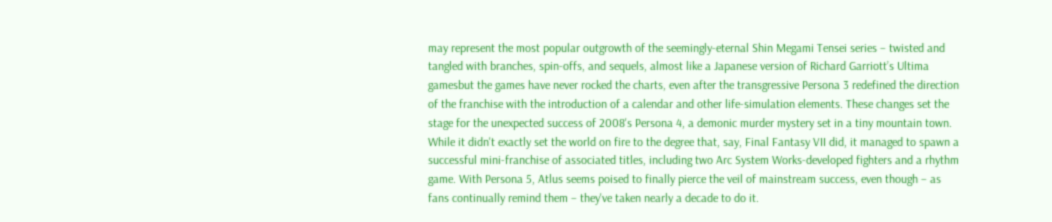may represent the most popular outgrowth of the seemingly-eternal Shin Megami Tensei series – twisted and tangled with branches, spin-offs, and sequels, almost like a Japanese version of Richard Garriott’s Ultima gamesbut the games have never rocked the charts, even after the transgressive Persona 3 redefined the direction of the franchise with the introduction of a calendar and other life-simulation elements. These changes set the stage for the unexpected success of 2008's Persona 4, a demonic murder mystery set in a tiny mountain town. While it didn't exactly set the world on fire to the degree that, say, Final Fantasy VII did, it managed to spawn a successful mini-franchise of associated titles, including two Arc System Works-developed fighters and a rhythm game. With Persona 5, Atlus seems poised to finally pierce the veil of mainstream success, even though – as fans continually remind them – they've taken nearly a decade to do it.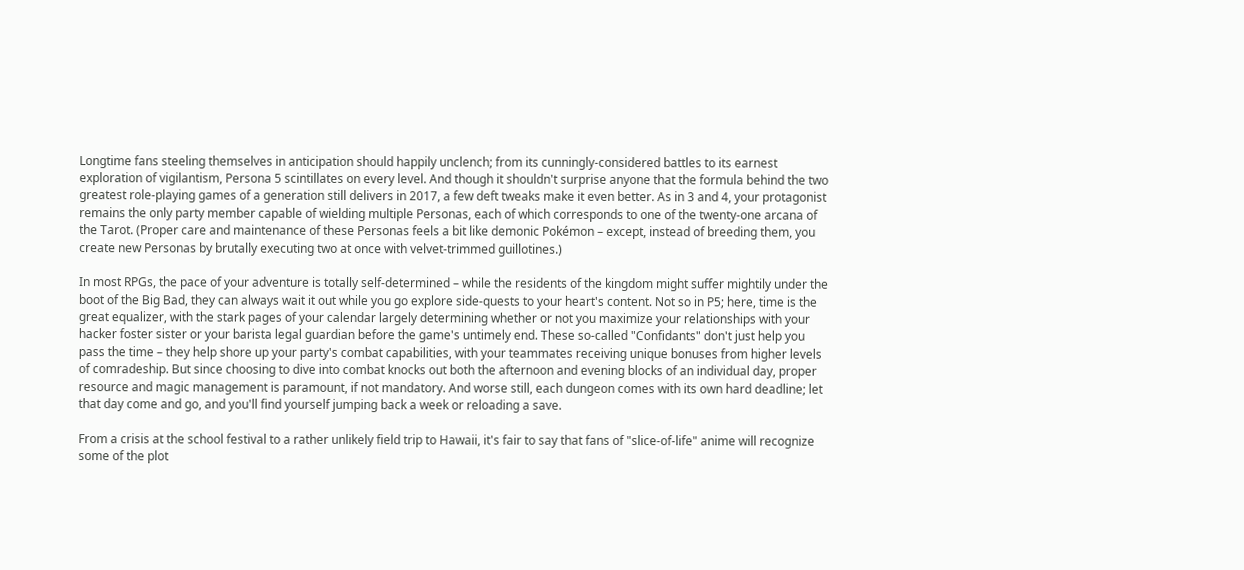Longtime fans steeling themselves in anticipation should happily unclench; from its cunningly-considered battles to its earnest exploration of vigilantism, Persona 5 scintillates on every level. And though it shouldn't surprise anyone that the formula behind the two greatest role-playing games of a generation still delivers in 2017, a few deft tweaks make it even better. As in 3 and 4, your protagonist remains the only party member capable of wielding multiple Personas, each of which corresponds to one of the twenty-one arcana of the Tarot. (Proper care and maintenance of these Personas feels a bit like demonic Pokémon – except, instead of breeding them, you create new Personas by brutally executing two at once with velvet-trimmed guillotines.)

In most RPGs, the pace of your adventure is totally self-determined – while the residents of the kingdom might suffer mightily under the boot of the Big Bad, they can always wait it out while you go explore side-quests to your heart's content. Not so in P5; here, time is the great equalizer, with the stark pages of your calendar largely determining whether or not you maximize your relationships with your hacker foster sister or your barista legal guardian before the game's untimely end. These so-called "Confidants" don't just help you pass the time – they help shore up your party's combat capabilities, with your teammates receiving unique bonuses from higher levels of comradeship. But since choosing to dive into combat knocks out both the afternoon and evening blocks of an individual day, proper resource and magic management is paramount, if not mandatory. And worse still, each dungeon comes with its own hard deadline; let that day come and go, and you'll find yourself jumping back a week or reloading a save.

From a crisis at the school festival to a rather unlikely field trip to Hawaii, it's fair to say that fans of "slice-of-life" anime will recognize some of the plot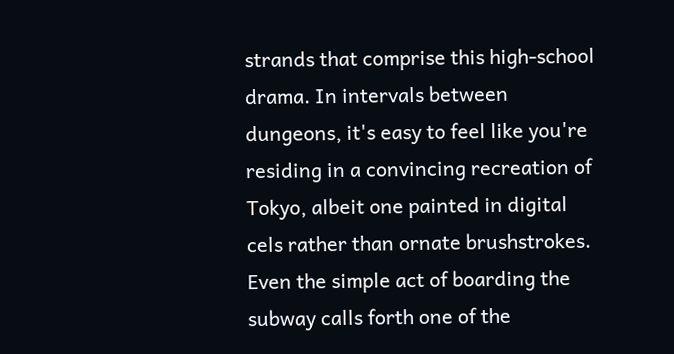strands that comprise this high-school drama. In intervals between dungeons, it's easy to feel like you're residing in a convincing recreation of Tokyo, albeit one painted in digital cels rather than ornate brushstrokes. Even the simple act of boarding the subway calls forth one of the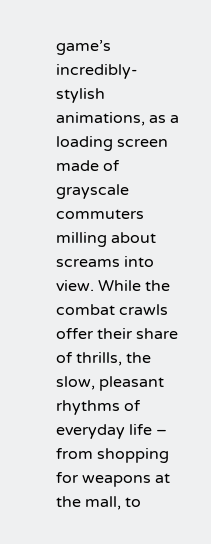game’s incredibly-stylish animations, as a loading screen made of grayscale commuters milling about screams into view. While the combat crawls offer their share of thrills, the slow, pleasant rhythms of everyday life – from shopping for weapons at the mall, to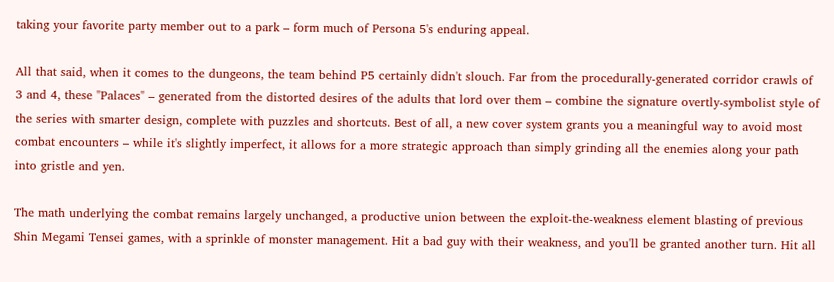taking your favorite party member out to a park – form much of Persona 5's enduring appeal.

All that said, when it comes to the dungeons, the team behind P5 certainly didn't slouch. Far from the procedurally-generated corridor crawls of 3 and 4, these "Palaces" – generated from the distorted desires of the adults that lord over them – combine the signature overtly-symbolist style of the series with smarter design, complete with puzzles and shortcuts. Best of all, a new cover system grants you a meaningful way to avoid most combat encounters – while it's slightly imperfect, it allows for a more strategic approach than simply grinding all the enemies along your path into gristle and yen.

The math underlying the combat remains largely unchanged, a productive union between the exploit-the-weakness element blasting of previous Shin Megami Tensei games, with a sprinkle of monster management. Hit a bad guy with their weakness, and you'll be granted another turn. Hit all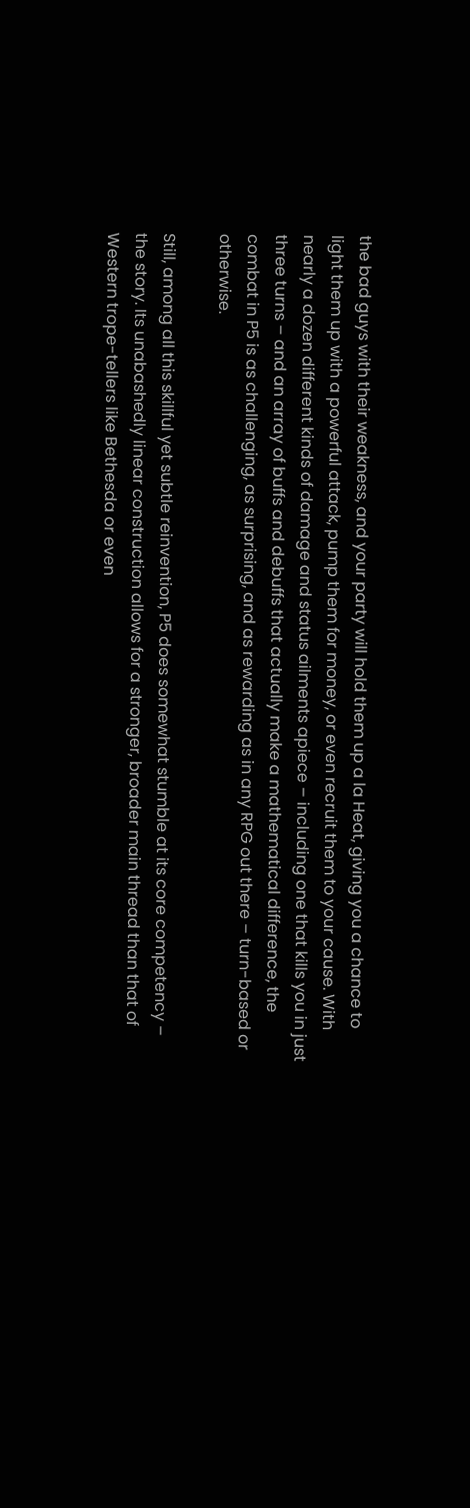the bad guys with their weakness, and your party will hold them up a la Heat, giving you a chance to light them up with a powerful attack, pump them for money, or even recruit them to your cause. With nearly a dozen different kinds of damage and status ailments apiece – including one that kills you in just three turns – and an array of buffs and debuffs that actually make a mathematical difference, the combat in P5 is as challenging, as surprising, and as rewarding as in any RPG out there – turn-based or otherwise.

Still, among all this skillful yet subtle reinvention, P5 does somewhat stumble at its core competency – the story. Its unabashedly linear construction allows for a stronger, broader main thread than that of Western trope-tellers like Bethesda or even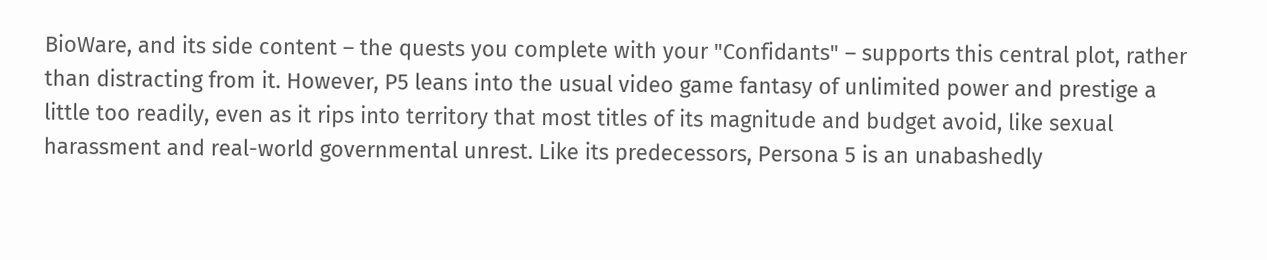BioWare, and its side content – the quests you complete with your "Confidants" – supports this central plot, rather than distracting from it. However, P5 leans into the usual video game fantasy of unlimited power and prestige a little too readily, even as it rips into territory that most titles of its magnitude and budget avoid, like sexual harassment and real-world governmental unrest. Like its predecessors, Persona 5 is an unabashedly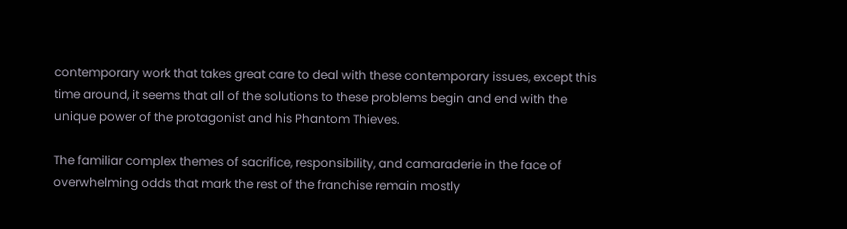contemporary work that takes great care to deal with these contemporary issues, except this time around, it seems that all of the solutions to these problems begin and end with the unique power of the protagonist and his Phantom Thieves.

The familiar complex themes of sacrifice, responsibility, and camaraderie in the face of overwhelming odds that mark the rest of the franchise remain mostly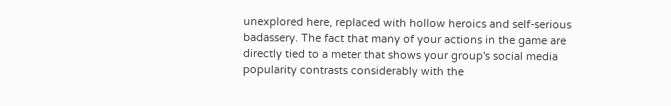unexplored here, replaced with hollow heroics and self-serious badassery. The fact that many of your actions in the game are directly tied to a meter that shows your group's social media popularity contrasts considerably with the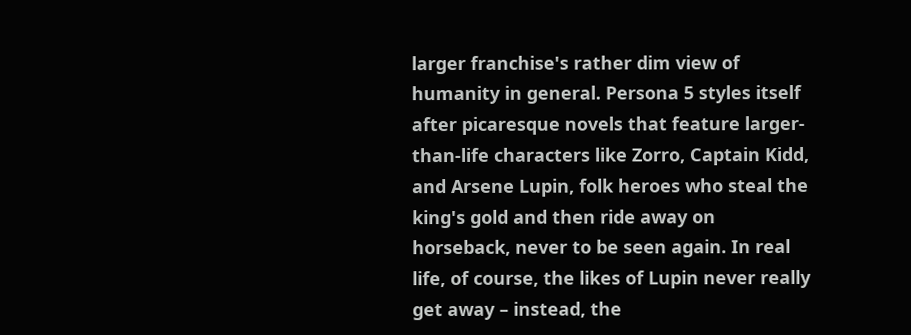larger franchise's rather dim view of humanity in general. Persona 5 styles itself after picaresque novels that feature larger-than-life characters like Zorro, Captain Kidd, and Arsene Lupin, folk heroes who steal the king's gold and then ride away on horseback, never to be seen again. In real life, of course, the likes of Lupin never really get away – instead, the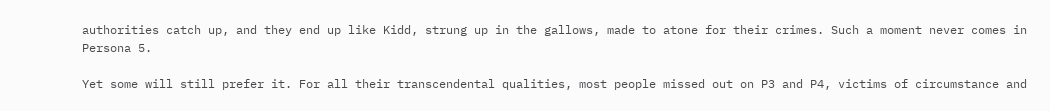authorities catch up, and they end up like Kidd, strung up in the gallows, made to atone for their crimes. Such a moment never comes in Persona 5.

Yet some will still prefer it. For all their transcendental qualities, most people missed out on P3 and P4, victims of circumstance and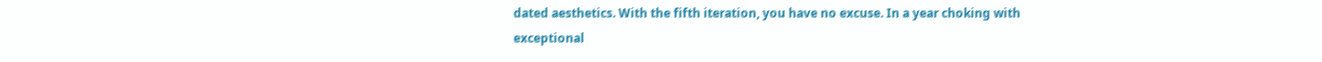dated aesthetics. With the fifth iteration, you have no excuse. In a year choking with exceptional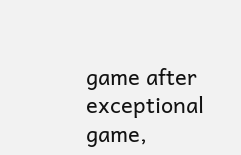game after exceptional game,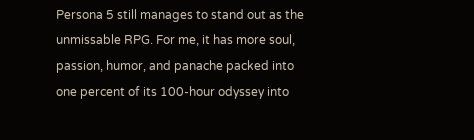Persona 5 still manages to stand out as the unmissable RPG. For me, it has more soul, passion, humor, and panache packed into one percent of its 100-hour odyssey into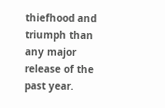thiefhood and triumph than any major release of the past year.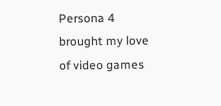Persona 4 brought my love of video games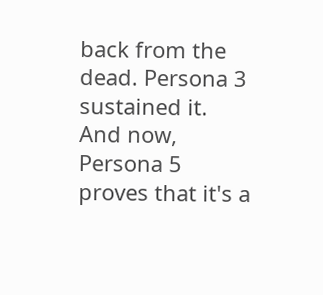back from the dead. Persona 3 sustained it. And now, Persona 5 proves that it's a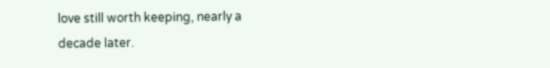love still worth keeping, nearly a decade later.